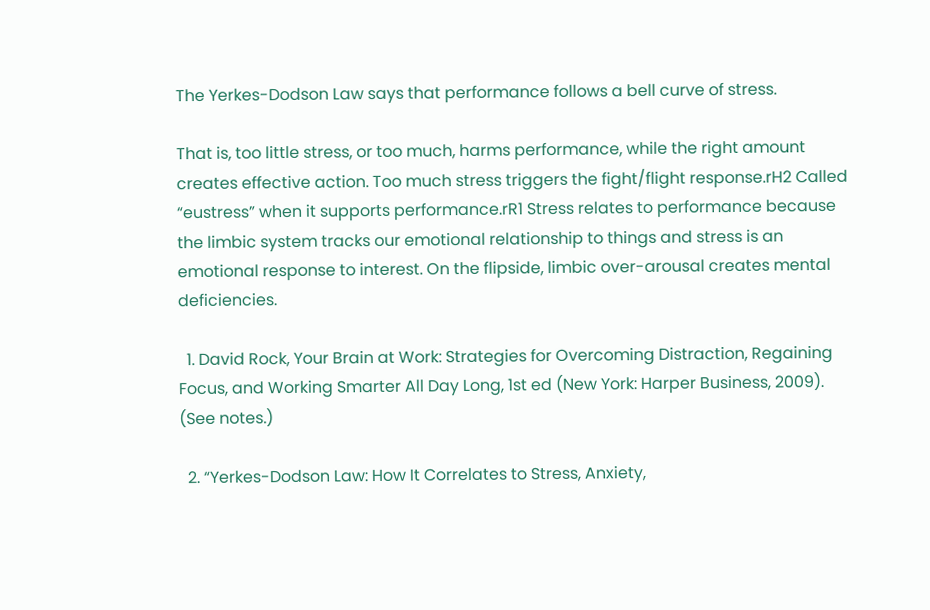The Yerkes-Dodson Law says that performance follows a bell curve of stress.

That is, too little stress, or too much, harms performance, while the right amount creates effective action. Too much stress triggers the fight/flight response.rH2 Called “eustress” when it supports performance.rR1 Stress relates to performance because the limbic system tracks our emotional relationship to things and stress is an emotional response to interest. On the flipside, limbic over-arousal creates mental deficiencies.

  1. David Rock, Your Brain at Work: Strategies for Overcoming Distraction, Regaining Focus, and Working Smarter All Day Long, 1st ed (New York: Harper Business, 2009). (See notes.)

  2. “Yerkes-Dodson Law: How It Correlates to Stress, Anxiety,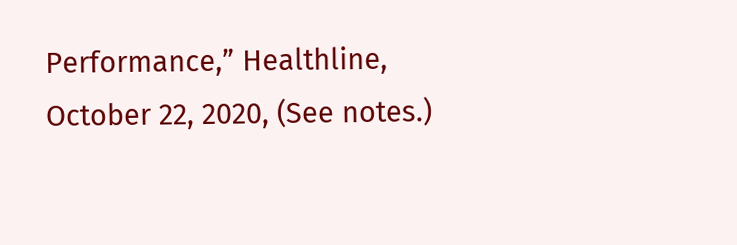Performance,” Healthline, October 22, 2020, (See notes.)